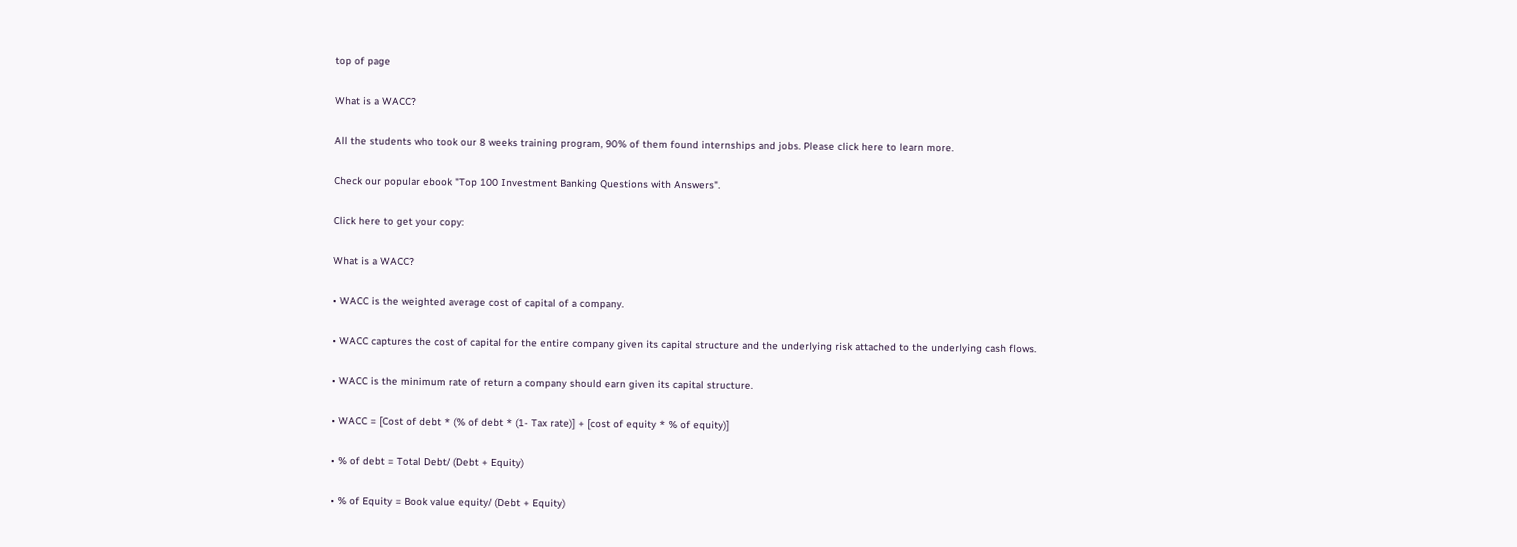top of page

What is a WACC?

All the students who took our 8 weeks training program, 90% of them found internships and jobs. Please click here to learn more.

Check our popular ebook "Top 100 Investment Banking Questions with Answers".

Click here to get your copy:

What is a WACC?

• WACC is the weighted average cost of capital of a company.

• WACC captures the cost of capital for the entire company given its capital structure and the underlying risk attached to the underlying cash flows.

• WACC is the minimum rate of return a company should earn given its capital structure.

• WACC = [Cost of debt * (% of debt * (1- Tax rate)] + [cost of equity * % of equity)]

• % of debt = Total Debt/ (Debt + Equity)

• % of Equity = Book value equity/ (Debt + Equity)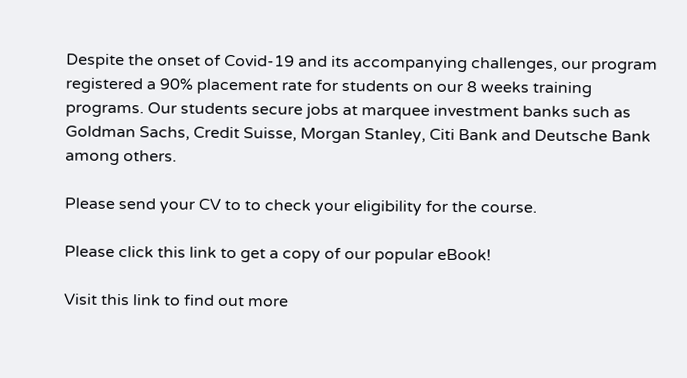Despite the onset of Covid-19 and its accompanying challenges, our program registered a 90% placement rate for students on our 8 weeks training programs. Our students secure jobs at marquee investment banks such as Goldman Sachs, Credit Suisse, Morgan Stanley, Citi Bank and Deutsche Bank among others.

Please send your CV to to check your eligibility for the course.

Please click this link to get a copy of our popular eBook!

Visit this link to find out more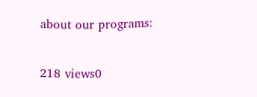about our programs:

218 views0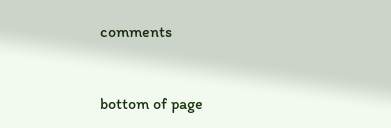comments


bottom of page